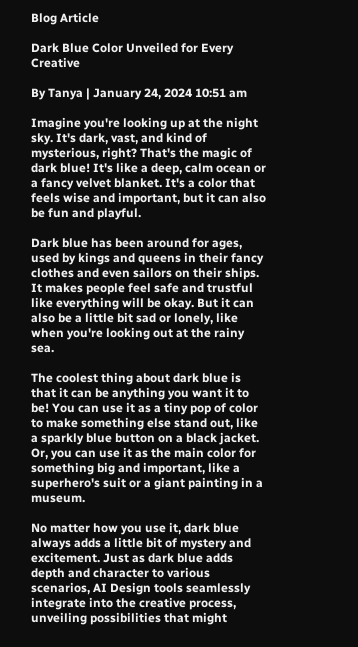Blog Article

Dark Blue Color Unveiled for Every Creative

By Tanya | January 24, 2024 10:51 am

Imagine you're looking up at the night sky. It's dark, vast, and kind of mysterious, right? That's the magic of dark blue! It's like a deep, calm ocean or a fancy velvet blanket. It's a color that feels wise and important, but it can also be fun and playful.

Dark blue has been around for ages, used by kings and queens in their fancy clothes and even sailors on their ships. It makes people feel safe and trustful like everything will be okay. But it can also be a little bit sad or lonely, like when you're looking out at the rainy sea.

The coolest thing about dark blue is that it can be anything you want it to be! You can use it as a tiny pop of color to make something else stand out, like a sparkly blue button on a black jacket. Or, you can use it as the main color for something big and important, like a superhero's suit or a giant painting in a museum.

No matter how you use it, dark blue always adds a little bit of mystery and excitement. Just as dark blue adds depth and character to various scenarios, AI Design tools seamlessly integrate into the creative process, unveiling possibilities that might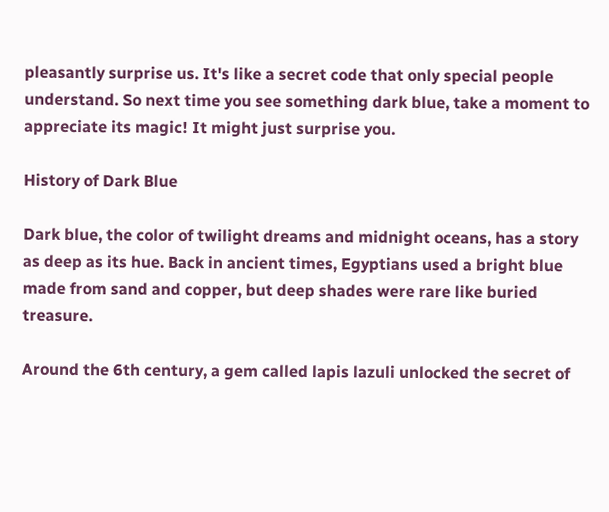pleasantly surprise us. It's like a secret code that only special people understand. So next time you see something dark blue, take a moment to appreciate its magic! It might just surprise you.

History of Dark Blue

Dark blue, the color of twilight dreams and midnight oceans, has a story as deep as its hue. Back in ancient times, Egyptians used a bright blue made from sand and copper, but deep shades were rare like buried treasure.

Around the 6th century, a gem called lapis lazuli unlocked the secret of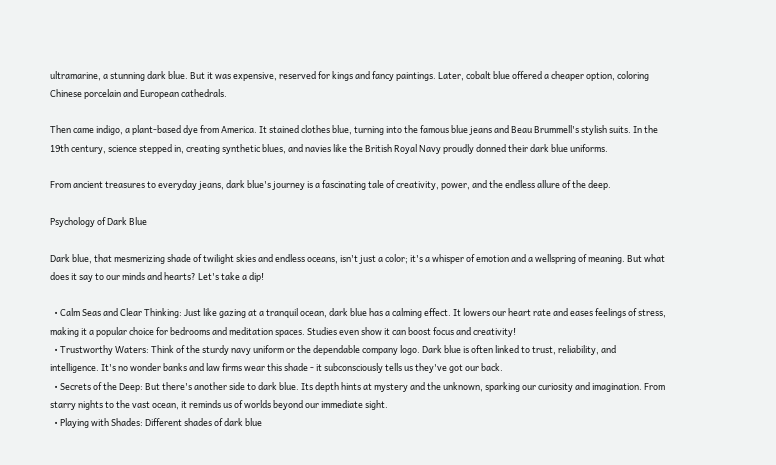ultramarine, a stunning dark blue. But it was expensive, reserved for kings and fancy paintings. Later, cobalt blue offered a cheaper option, coloring Chinese porcelain and European cathedrals.

Then came indigo, a plant-based dye from America. It stained clothes blue, turning into the famous blue jeans and Beau Brummell's stylish suits. In the 19th century, science stepped in, creating synthetic blues, and navies like the British Royal Navy proudly donned their dark blue uniforms.

From ancient treasures to everyday jeans, dark blue's journey is a fascinating tale of creativity, power, and the endless allure of the deep.

Psychology of Dark Blue

Dark blue, that mesmerizing shade of twilight skies and endless oceans, isn't just a color; it's a whisper of emotion and a wellspring of meaning. But what does it say to our minds and hearts? Let's take a dip!

  • Calm Seas and Clear Thinking: Just like gazing at a tranquil ocean, dark blue has a calming effect. It lowers our heart rate and eases feelings of stress, making it a popular choice for bedrooms and meditation spaces. Studies even show it can boost focus and creativity!
  • Trustworthy Waters: Think of the sturdy navy uniform or the dependable company logo. Dark blue is often linked to trust, reliability, and intelligence. It's no wonder banks and law firms wear this shade - it subconsciously tells us they've got our back.
  • Secrets of the Deep: But there's another side to dark blue. Its depth hints at mystery and the unknown, sparking our curiosity and imagination. From starry nights to the vast ocean, it reminds us of worlds beyond our immediate sight.
  • Playing with Shades: Different shades of dark blue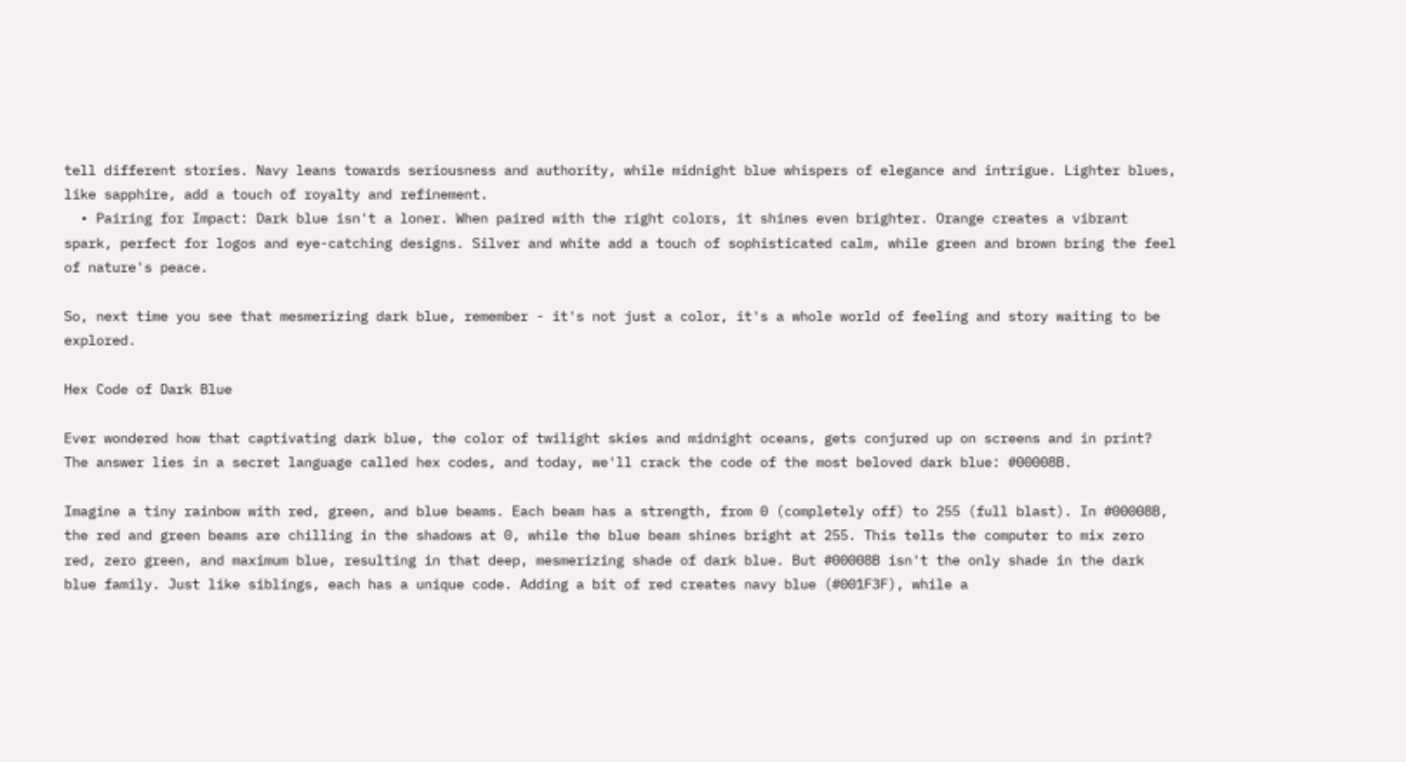tell different stories. Navy leans towards seriousness and authority, while midnight blue whispers of elegance and intrigue. Lighter blues, like sapphire, add a touch of royalty and refinement.
  • Pairing for Impact: Dark blue isn't a loner. When paired with the right colors, it shines even brighter. Orange creates a vibrant spark, perfect for logos and eye-catching designs. Silver and white add a touch of sophisticated calm, while green and brown bring the feel of nature's peace.

So, next time you see that mesmerizing dark blue, remember - it's not just a color, it's a whole world of feeling and story waiting to be explored.

Hex Code of Dark Blue

Ever wondered how that captivating dark blue, the color of twilight skies and midnight oceans, gets conjured up on screens and in print? The answer lies in a secret language called hex codes, and today, we'll crack the code of the most beloved dark blue: #00008B.

Imagine a tiny rainbow with red, green, and blue beams. Each beam has a strength, from 0 (completely off) to 255 (full blast). In #00008B, the red and green beams are chilling in the shadows at 0, while the blue beam shines bright at 255. This tells the computer to mix zero red, zero green, and maximum blue, resulting in that deep, mesmerizing shade of dark blue. But #00008B isn't the only shade in the dark blue family. Just like siblings, each has a unique code. Adding a bit of red creates navy blue (#001F3F), while a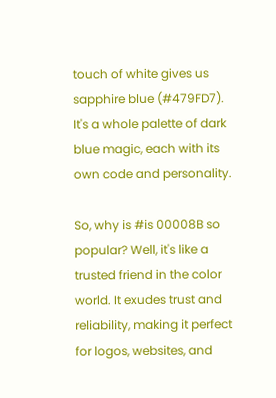touch of white gives us sapphire blue (#479FD7). It's a whole palette of dark blue magic, each with its own code and personality.

So, why is #is 00008B so popular? Well, it's like a trusted friend in the color world. It exudes trust and reliability, making it perfect for logos, websites, and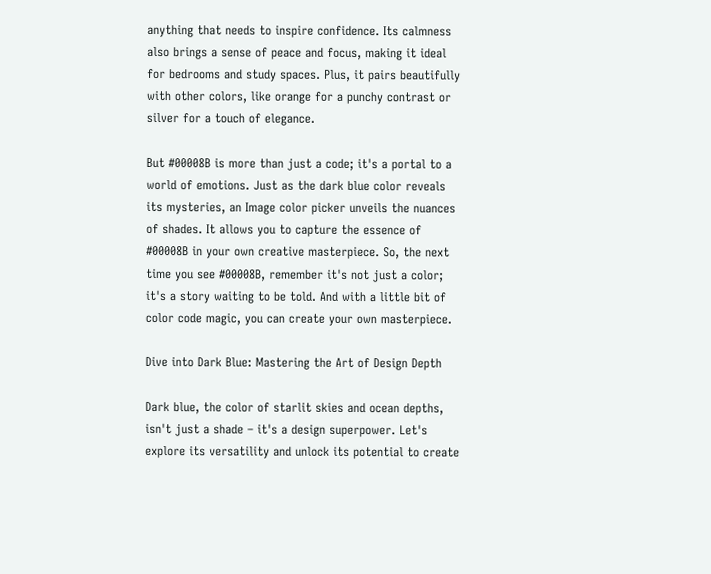anything that needs to inspire confidence. Its calmness also brings a sense of peace and focus, making it ideal for bedrooms and study spaces. Plus, it pairs beautifully with other colors, like orange for a punchy contrast or silver for a touch of elegance.

But #00008B is more than just a code; it's a portal to a world of emotions. Just as the dark blue color reveals its mysteries, an Image color picker unveils the nuances of shades. It allows you to capture the essence of #00008B in your own creative masterpiece. So, the next time you see #00008B, remember it's not just a color; it's a story waiting to be told. And with a little bit of color code magic, you can create your own masterpiece.

Dive into Dark Blue: Mastering the Art of Design Depth

Dark blue, the color of starlit skies and ocean depths, isn't just a shade – it's a design superpower. Let's explore its versatility and unlock its potential to create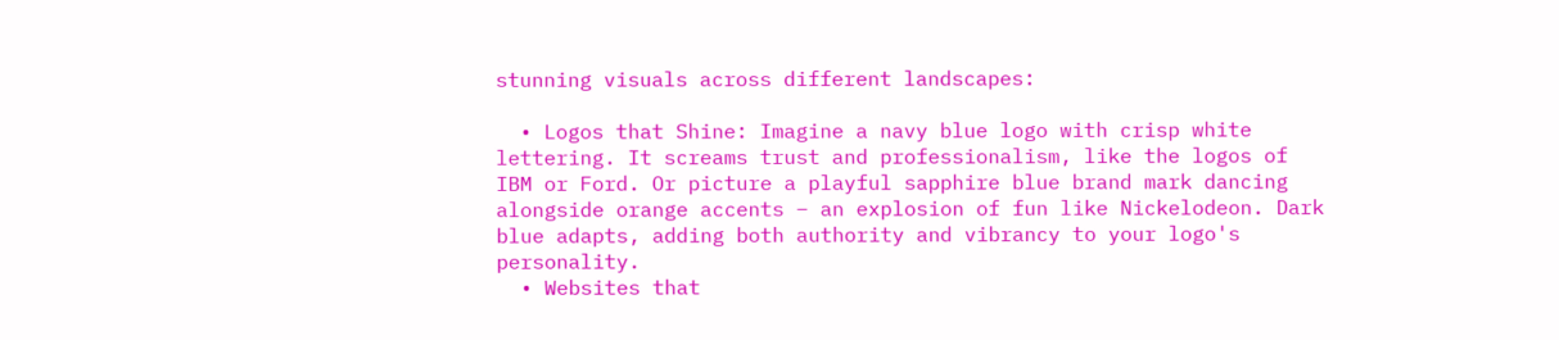stunning visuals across different landscapes:

  • Logos that Shine: Imagine a navy blue logo with crisp white lettering. It screams trust and professionalism, like the logos of IBM or Ford. Or picture a playful sapphire blue brand mark dancing alongside orange accents – an explosion of fun like Nickelodeon. Dark blue adapts, adding both authority and vibrancy to your logo's personality.
  • Websites that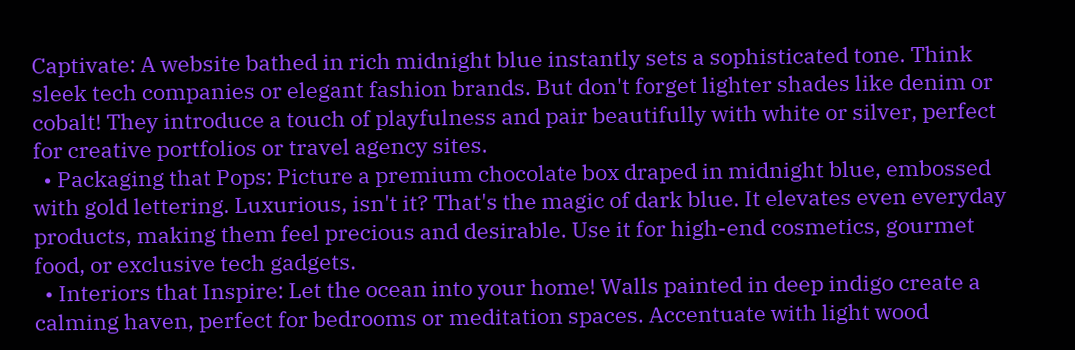Captivate: A website bathed in rich midnight blue instantly sets a sophisticated tone. Think sleek tech companies or elegant fashion brands. But don't forget lighter shades like denim or cobalt! They introduce a touch of playfulness and pair beautifully with white or silver, perfect for creative portfolios or travel agency sites.
  • Packaging that Pops: Picture a premium chocolate box draped in midnight blue, embossed with gold lettering. Luxurious, isn't it? That's the magic of dark blue. It elevates even everyday products, making them feel precious and desirable. Use it for high-end cosmetics, gourmet food, or exclusive tech gadgets.
  • Interiors that Inspire: Let the ocean into your home! Walls painted in deep indigo create a calming haven, perfect for bedrooms or meditation spaces. Accentuate with light wood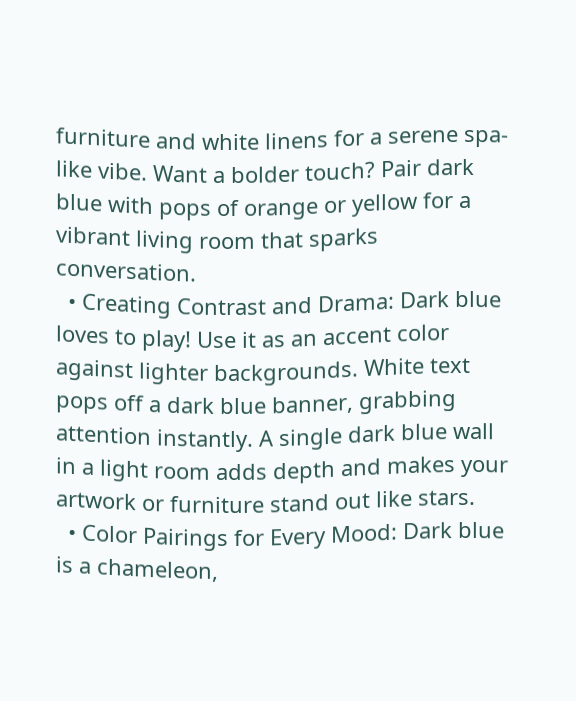furniture and white linens for a serene spa-like vibe. Want a bolder touch? Pair dark blue with pops of orange or yellow for a vibrant living room that sparks conversation.
  • Creating Contrast and Drama: Dark blue loves to play! Use it as an accent color against lighter backgrounds. White text pops off a dark blue banner, grabbing attention instantly. A single dark blue wall in a light room adds depth and makes your artwork or furniture stand out like stars.
  • Color Pairings for Every Mood: Dark blue is a chameleon,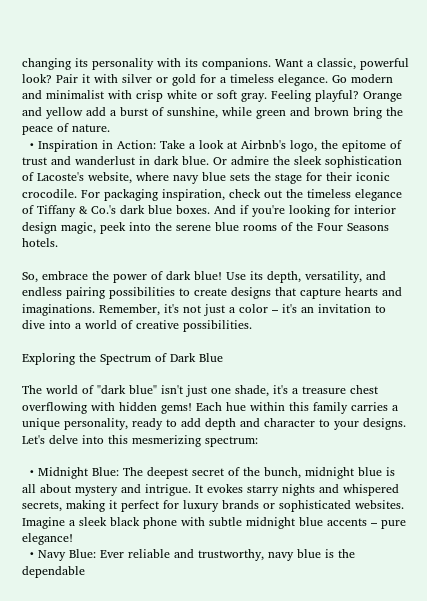changing its personality with its companions. Want a classic, powerful look? Pair it with silver or gold for a timeless elegance. Go modern and minimalist with crisp white or soft gray. Feeling playful? Orange and yellow add a burst of sunshine, while green and brown bring the peace of nature.
  • Inspiration in Action: Take a look at Airbnb's logo, the epitome of trust and wanderlust in dark blue. Or admire the sleek sophistication of Lacoste's website, where navy blue sets the stage for their iconic crocodile. For packaging inspiration, check out the timeless elegance of Tiffany & Co.'s dark blue boxes. And if you're looking for interior design magic, peek into the serene blue rooms of the Four Seasons hotels.

So, embrace the power of dark blue! Use its depth, versatility, and endless pairing possibilities to create designs that capture hearts and imaginations. Remember, it's not just a color – it's an invitation to dive into a world of creative possibilities.

Exploring the Spectrum of Dark Blue

The world of "dark blue" isn't just one shade, it's a treasure chest overflowing with hidden gems! Each hue within this family carries a unique personality, ready to add depth and character to your designs. Let's delve into this mesmerizing spectrum:

  • Midnight Blue: The deepest secret of the bunch, midnight blue is all about mystery and intrigue. It evokes starry nights and whispered secrets, making it perfect for luxury brands or sophisticated websites. Imagine a sleek black phone with subtle midnight blue accents – pure elegance!
  • Navy Blue: Ever reliable and trustworthy, navy blue is the dependable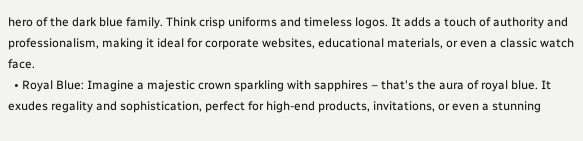hero of the dark blue family. Think crisp uniforms and timeless logos. It adds a touch of authority and professionalism, making it ideal for corporate websites, educational materials, or even a classic watch face.
  • Royal Blue: Imagine a majestic crown sparkling with sapphires – that's the aura of royal blue. It exudes regality and sophistication, perfect for high-end products, invitations, or even a stunning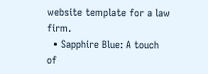website template for a law firm.
  • Sapphire Blue: A touch of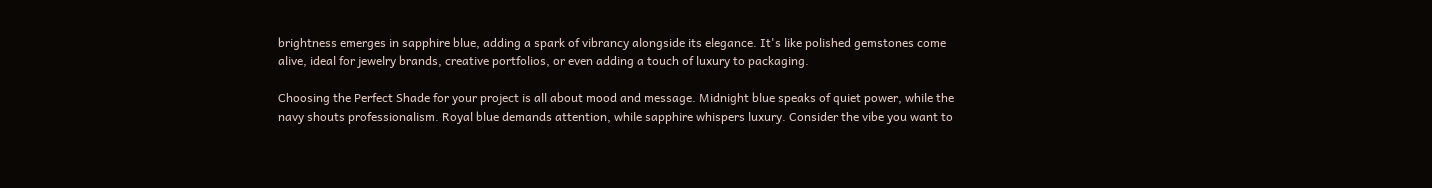brightness emerges in sapphire blue, adding a spark of vibrancy alongside its elegance. It's like polished gemstones come alive, ideal for jewelry brands, creative portfolios, or even adding a touch of luxury to packaging.

Choosing the Perfect Shade for your project is all about mood and message. Midnight blue speaks of quiet power, while the navy shouts professionalism. Royal blue demands attention, while sapphire whispers luxury. Consider the vibe you want to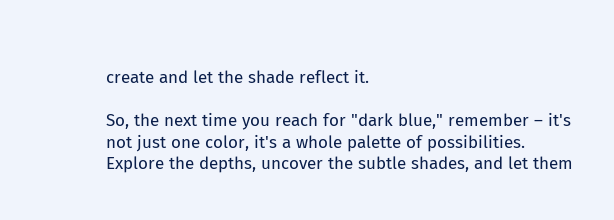create and let the shade reflect it.

So, the next time you reach for "dark blue," remember – it's not just one color, it's a whole palette of possibilities. Explore the depths, uncover the subtle shades, and let them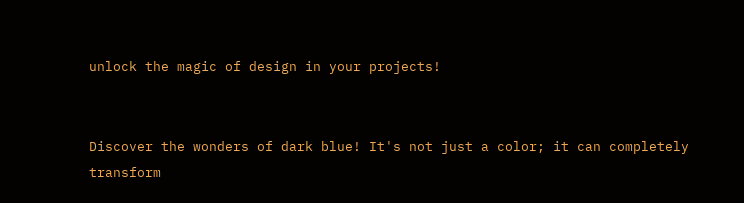unlock the magic of design in your projects!


Discover the wonders of dark blue! It's not just a color; it can completely transform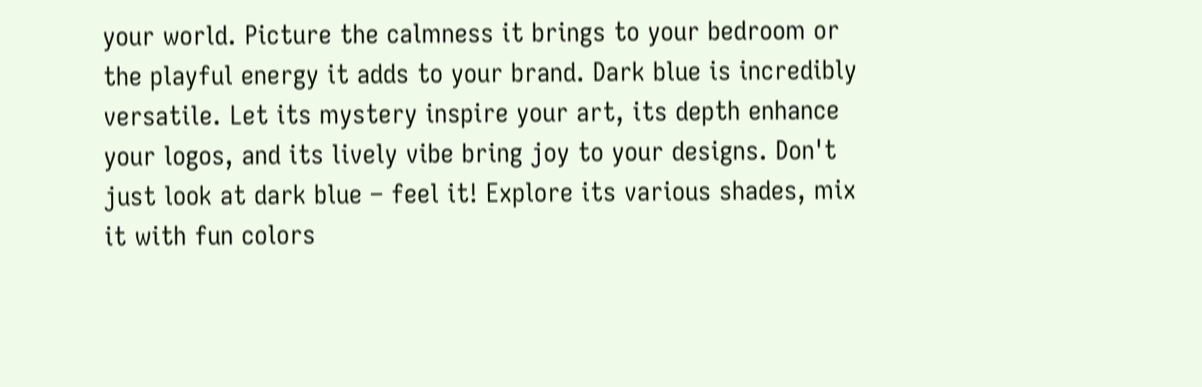your world. Picture the calmness it brings to your bedroom or the playful energy it adds to your brand. Dark blue is incredibly versatile. Let its mystery inspire your art, its depth enhance your logos, and its lively vibe bring joy to your designs. Don't just look at dark blue – feel it! Explore its various shades, mix it with fun colors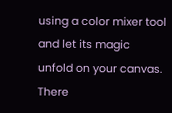using a color mixer tool and let its magic unfold on your canvas. There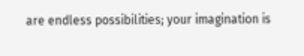are endless possibilities; your imagination is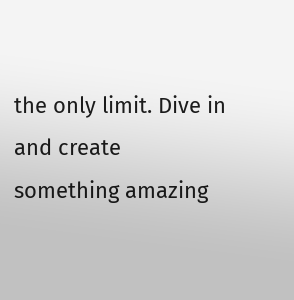the only limit. Dive in and create something amazing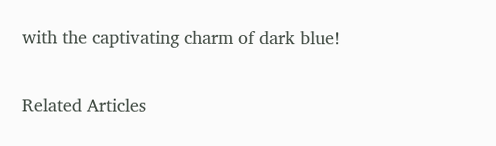with the captivating charm of dark blue!

Related Articles